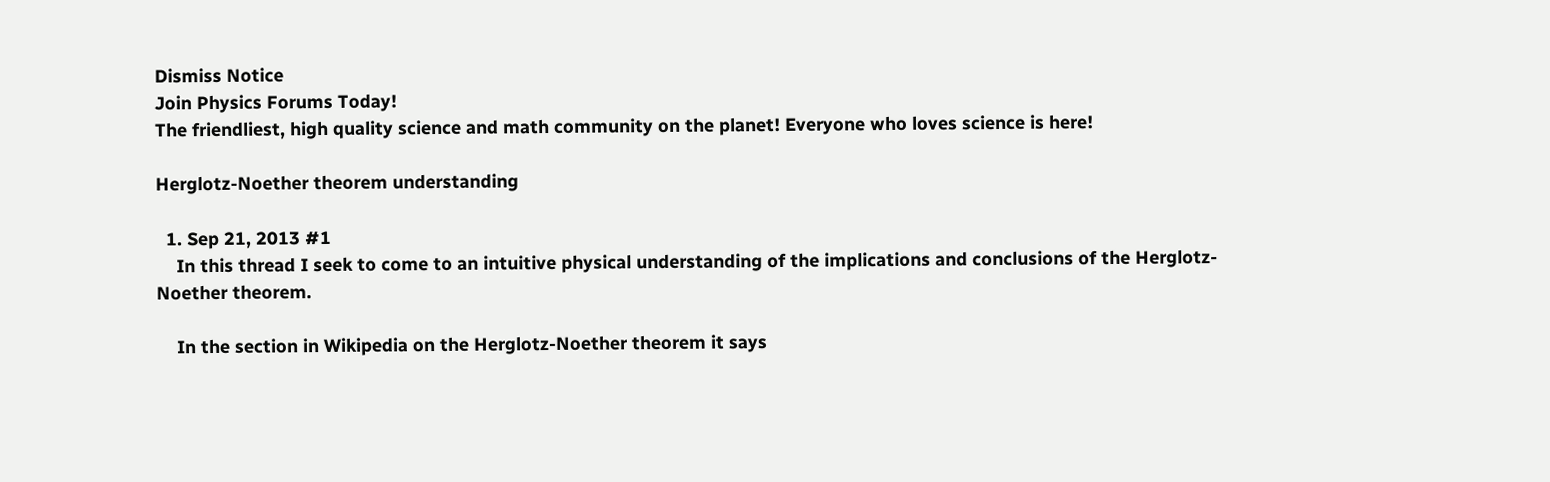Dismiss Notice
Join Physics Forums Today!
The friendliest, high quality science and math community on the planet! Everyone who loves science is here!

Herglotz-Noether theorem understanding

  1. Sep 21, 2013 #1
    In this thread I seek to come to an intuitive physical understanding of the implications and conclusions of the Herglotz-Noether theorem.

    In the section in Wikipedia on the Herglotz-Noether theorem it says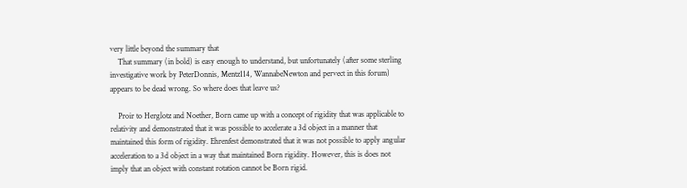very little beyond the summary that
    That summary (in bold) is easy enough to understand, but unfortunately (after some sterling investigative work by PeterDonnis, Mentz114, WannabeNewton and pervect in this forum) appears to be dead wrong. So where does that leave us?

    Proir to Herglotz and Noether, Born came up with a concept of rigidity that was applicable to relativity and demonstrated that it was possible to accelerate a 3d object in a manner that maintained this form of rigidity. Ehrenfest demonstrated that it was not possible to apply angular acceleration to a 3d object in a way that maintained Born rigidity. However, this is does not imply that an object with constant rotation cannot be Born rigid.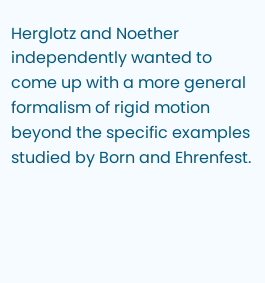Herglotz and Noether independently wanted to come up with a more general formalism of rigid motion beyond the specific examples studied by Born and Ehrenfest.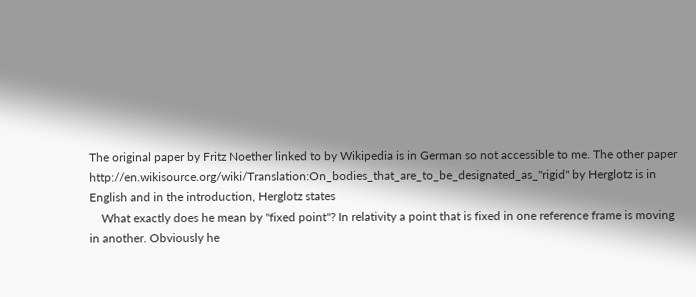The original paper by Fritz Noether linked to by Wikipedia is in German so not accessible to me. The other paper http://en.wikisource.org/wiki/Translation:On_bodies_that_are_to_be_designated_as_"rigid" by Herglotz is in English and in the introduction, Herglotz states
    What exactly does he mean by "fixed point"? In relativity a point that is fixed in one reference frame is moving in another. Obviously he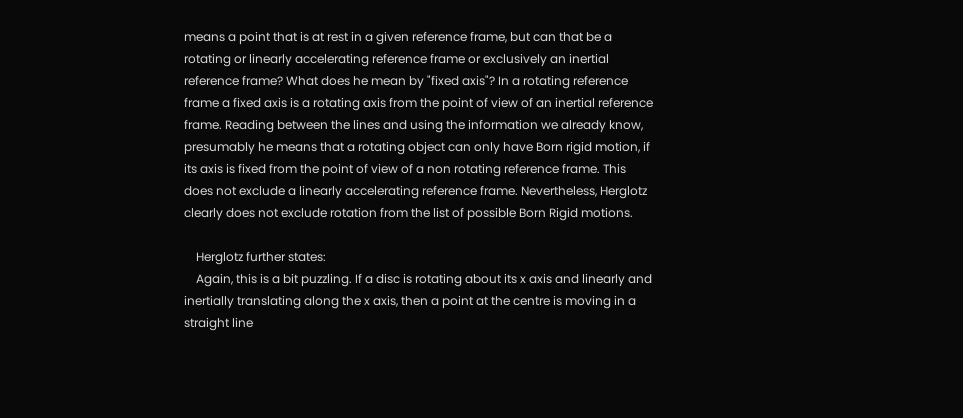means a point that is at rest in a given reference frame, but can that be a rotating or linearly accelerating reference frame or exclusively an inertial reference frame? What does he mean by "fixed axis"? In a rotating reference frame a fixed axis is a rotating axis from the point of view of an inertial reference frame. Reading between the lines and using the information we already know, presumably he means that a rotating object can only have Born rigid motion, if its axis is fixed from the point of view of a non rotating reference frame. This does not exclude a linearly accelerating reference frame. Nevertheless, Herglotz clearly does not exclude rotation from the list of possible Born Rigid motions.

    Herglotz further states:
    Again, this is a bit puzzling. If a disc is rotating about its x axis and linearly and inertially translating along the x axis, then a point at the centre is moving in a straight line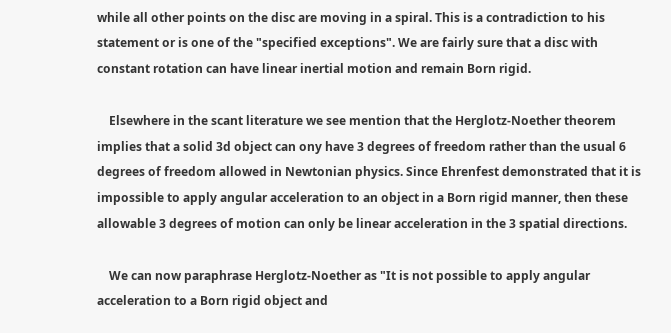while all other points on the disc are moving in a spiral. This is a contradiction to his statement or is one of the "specified exceptions". We are fairly sure that a disc with constant rotation can have linear inertial motion and remain Born rigid.

    Elsewhere in the scant literature we see mention that the Herglotz-Noether theorem implies that a solid 3d object can ony have 3 degrees of freedom rather than the usual 6 degrees of freedom allowed in Newtonian physics. Since Ehrenfest demonstrated that it is impossible to apply angular acceleration to an object in a Born rigid manner, then these allowable 3 degrees of motion can only be linear acceleration in the 3 spatial directions.

    We can now paraphrase Herglotz-Noether as "It is not possible to apply angular acceleration to a Born rigid object and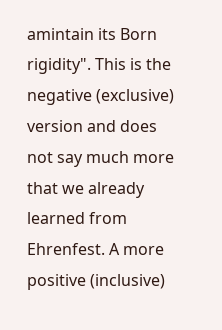amintain its Born rigidity". This is the negative (exclusive) version and does not say much more that we already learned from Ehrenfest. A more positive (inclusive)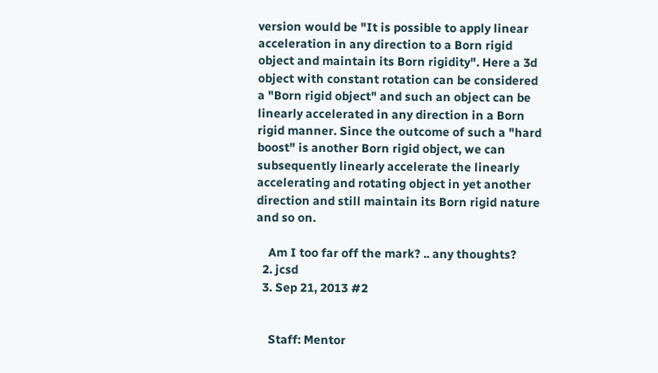version would be "It is possible to apply linear acceleration in any direction to a Born rigid object and maintain its Born rigidity". Here a 3d object with constant rotation can be considered a "Born rigid object" and such an object can be linearly accelerated in any direction in a Born rigid manner. Since the outcome of such a "hard boost" is another Born rigid object, we can subsequently linearly accelerate the linearly accelerating and rotating object in yet another direction and still maintain its Born rigid nature and so on.

    Am I too far off the mark? .. any thoughts?
  2. jcsd
  3. Sep 21, 2013 #2


    Staff: Mentor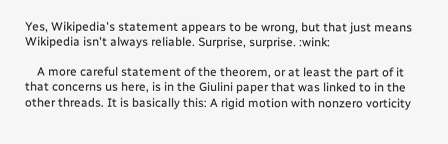Yes, Wikipedia's statement appears to be wrong, but that just means Wikipedia isn't always reliable. Surprise, surprise. :wink:

    A more careful statement of the theorem, or at least the part of it that concerns us here, is in the Giulini paper that was linked to in the other threads. It is basically this: A rigid motion with nonzero vorticity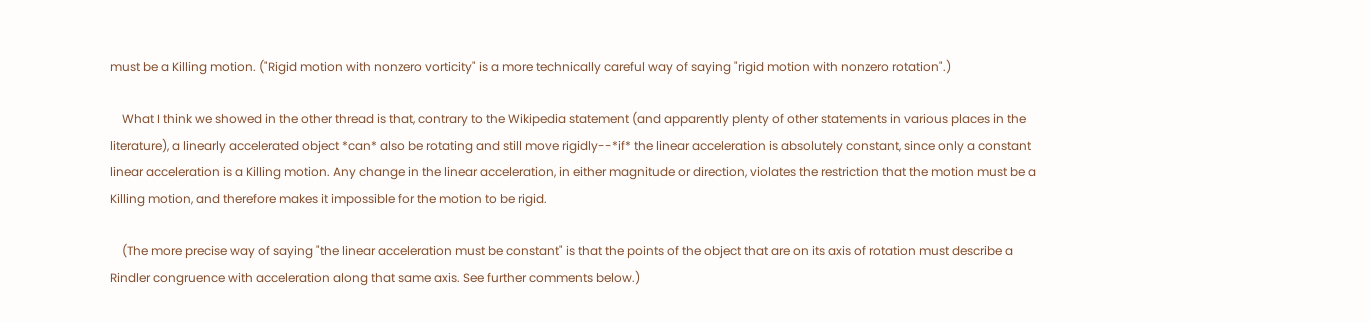must be a Killing motion. ("Rigid motion with nonzero vorticity" is a more technically careful way of saying "rigid motion with nonzero rotation".)

    What I think we showed in the other thread is that, contrary to the Wikipedia statement (and apparently plenty of other statements in various places in the literature), a linearly accelerated object *can* also be rotating and still move rigidly--*if* the linear acceleration is absolutely constant, since only a constant linear acceleration is a Killing motion. Any change in the linear acceleration, in either magnitude or direction, violates the restriction that the motion must be a Killing motion, and therefore makes it impossible for the motion to be rigid.

    (The more precise way of saying "the linear acceleration must be constant" is that the points of the object that are on its axis of rotation must describe a Rindler congruence with acceleration along that same axis. See further comments below.)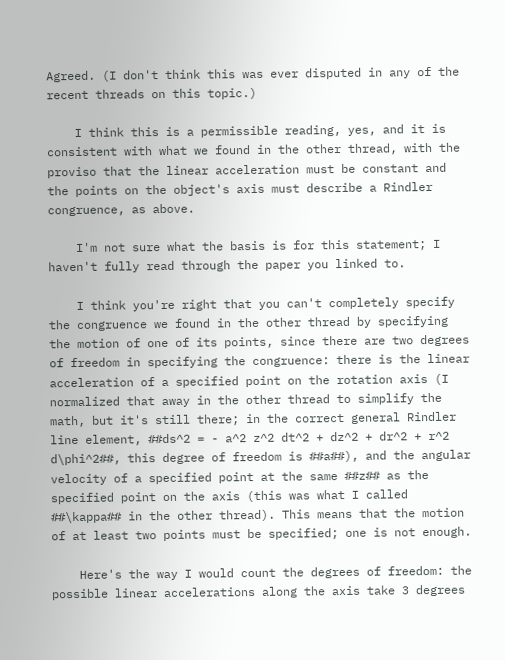Agreed. (I don't think this was ever disputed in any of the recent threads on this topic.)

    I think this is a permissible reading, yes, and it is consistent with what we found in the other thread, with the proviso that the linear acceleration must be constant and the points on the object's axis must describe a Rindler congruence, as above.

    I'm not sure what the basis is for this statement; I haven't fully read through the paper you linked to.

    I think you're right that you can't completely specify the congruence we found in the other thread by specifying the motion of one of its points, since there are two degrees of freedom in specifying the congruence: there is the linear acceleration of a specified point on the rotation axis (I normalized that away in the other thread to simplify the math, but it's still there; in the correct general Rindler line element, ##ds^2 = - a^2 z^2 dt^2 + dz^2 + dr^2 + r^2 d\phi^2##, this degree of freedom is ##a##), and the angular velocity of a specified point at the same ##z## as the specified point on the axis (this was what I called ##\kappa## in the other thread). This means that the motion of at least two points must be specified; one is not enough.

    Here's the way I would count the degrees of freedom: the possible linear accelerations along the axis take 3 degrees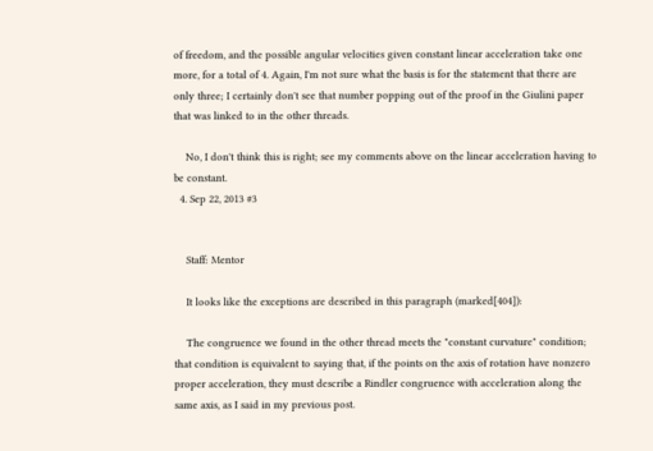of freedom, and the possible angular velocities given constant linear acceleration take one more, for a total of 4. Again, I'm not sure what the basis is for the statement that there are only three; I certainly don't see that number popping out of the proof in the Giulini paper that was linked to in the other threads.

    No, I don't think this is right; see my comments above on the linear acceleration having to be constant.
  4. Sep 22, 2013 #3


    Staff: Mentor

    It looks like the exceptions are described in this paragraph (marked[404]):

    The congruence we found in the other thread meets the "constant curvature" condition; that condition is equivalent to saying that, if the points on the axis of rotation have nonzero proper acceleration, they must describe a Rindler congruence with acceleration along the same axis, as I said in my previous post.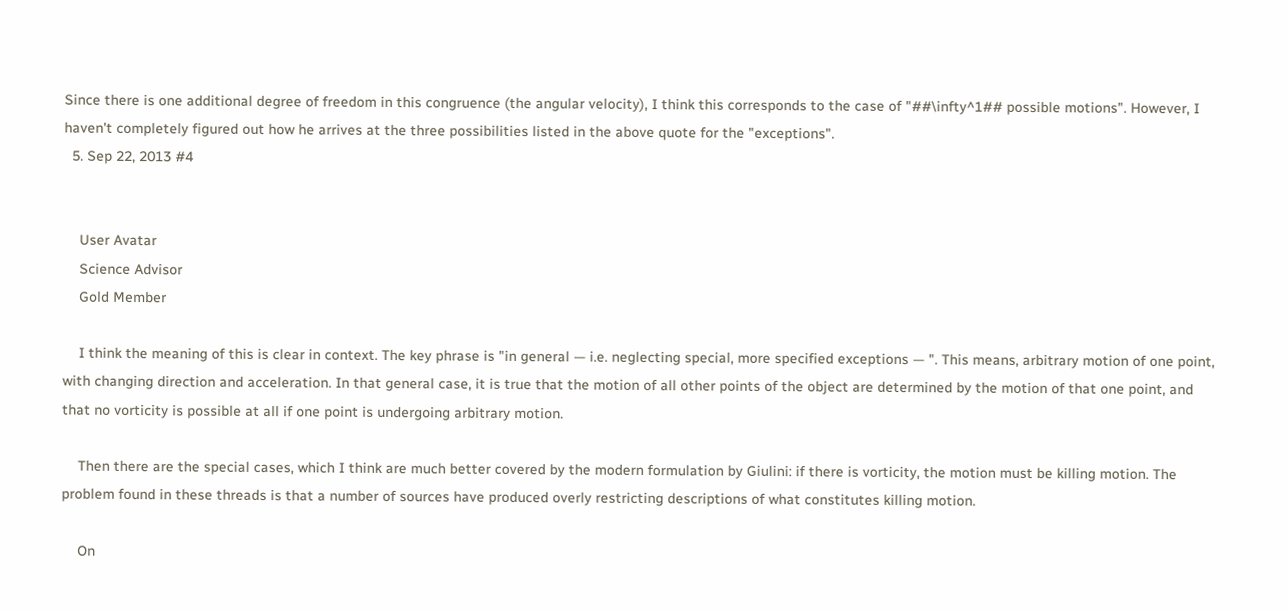Since there is one additional degree of freedom in this congruence (the angular velocity), I think this corresponds to the case of "##\infty^1## possible motions". However, I haven't completely figured out how he arrives at the three possibilities listed in the above quote for the "exceptions".
  5. Sep 22, 2013 #4


    User Avatar
    Science Advisor
    Gold Member

    I think the meaning of this is clear in context. The key phrase is "in general — i.e. neglecting special, more specified exceptions — ". This means, arbitrary motion of one point, with changing direction and acceleration. In that general case, it is true that the motion of all other points of the object are determined by the motion of that one point, and that no vorticity is possible at all if one point is undergoing arbitrary motion.

    Then there are the special cases, which I think are much better covered by the modern formulation by Giulini: if there is vorticity, the motion must be killing motion. The problem found in these threads is that a number of sources have produced overly restricting descriptions of what constitutes killing motion.

    On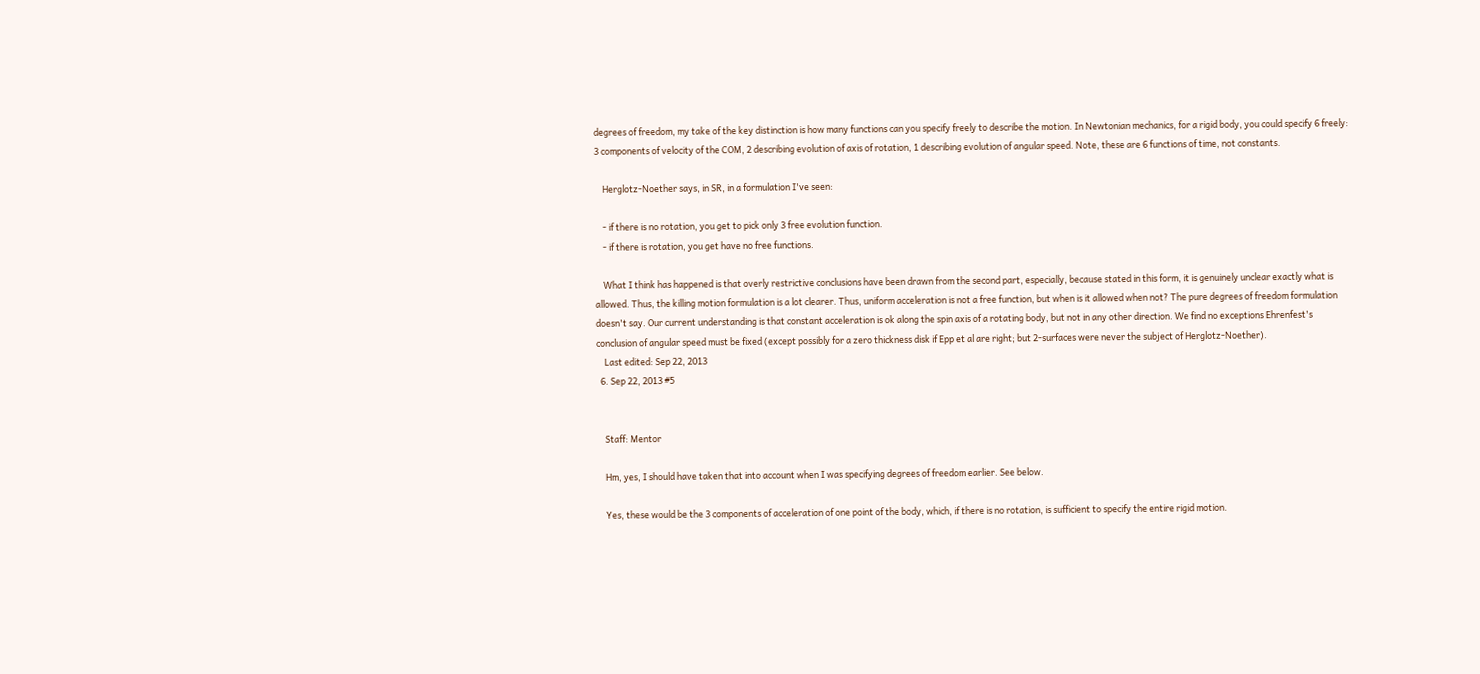degrees of freedom, my take of the key distinction is how many functions can you specify freely to describe the motion. In Newtonian mechanics, for a rigid body, you could specify 6 freely: 3 components of velocity of the COM, 2 describing evolution of axis of rotation, 1 describing evolution of angular speed. Note, these are 6 functions of time, not constants.

    Herglotz-Noether says, in SR, in a formulation I've seen:

    - if there is no rotation, you get to pick only 3 free evolution function.
    - if there is rotation, you get have no free functions.

    What I think has happened is that overly restrictive conclusions have been drawn from the second part, especially, because stated in this form, it is genuinely unclear exactly what is allowed. Thus, the killing motion formulation is a lot clearer. Thus, uniform acceleration is not a free function, but when is it allowed when not? The pure degrees of freedom formulation doesn't say. Our current understanding is that constant acceleration is ok along the spin axis of a rotating body, but not in any other direction. We find no exceptions Ehrenfest's conclusion of angular speed must be fixed (except possibly for a zero thickness disk if Epp et al are right; but 2-surfaces were never the subject of Herglotz-Noether).
    Last edited: Sep 22, 2013
  6. Sep 22, 2013 #5


    Staff: Mentor

    Hm, yes, I should have taken that into account when I was specifying degrees of freedom earlier. See below.

    Yes, these would be the 3 components of acceleration of one point of the body, which, if there is no rotation, is sufficient to specify the entire rigid motion.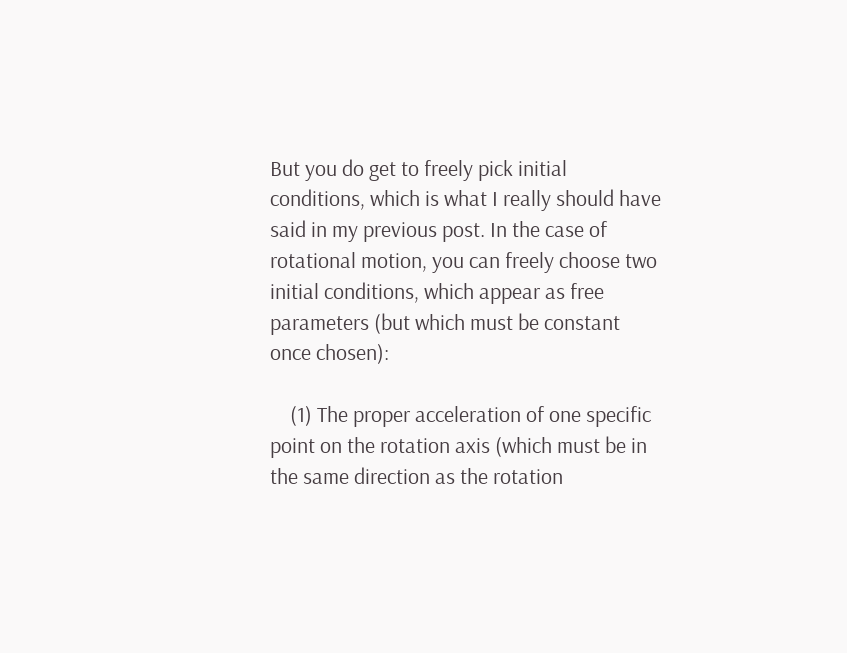But you do get to freely pick initial conditions, which is what I really should have said in my previous post. In the case of rotational motion, you can freely choose two initial conditions, which appear as free parameters (but which must be constant once chosen):

    (1) The proper acceleration of one specific point on the rotation axis (which must be in the same direction as the rotation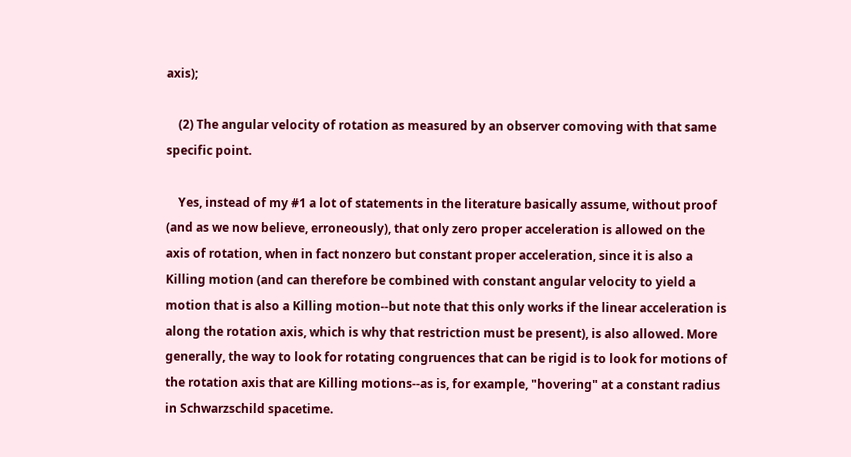axis);

    (2) The angular velocity of rotation as measured by an observer comoving with that same specific point.

    Yes, instead of my #1 a lot of statements in the literature basically assume, without proof (and as we now believe, erroneously), that only zero proper acceleration is allowed on the axis of rotation, when in fact nonzero but constant proper acceleration, since it is also a Killing motion (and can therefore be combined with constant angular velocity to yield a motion that is also a Killing motion--but note that this only works if the linear acceleration is along the rotation axis, which is why that restriction must be present), is also allowed. More generally, the way to look for rotating congruences that can be rigid is to look for motions of the rotation axis that are Killing motions--as is, for example, "hovering" at a constant radius in Schwarzschild spacetime.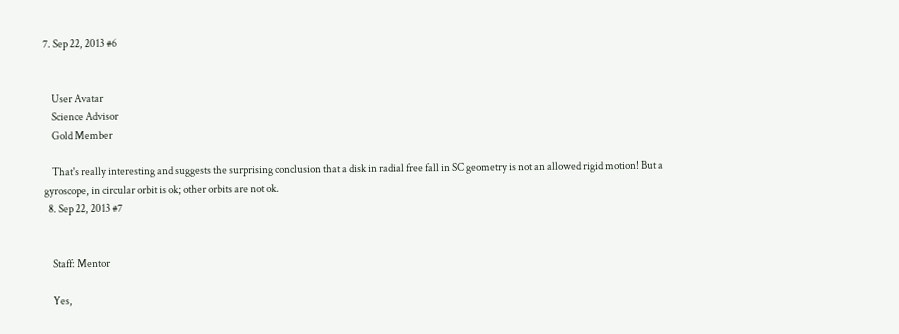7. Sep 22, 2013 #6


    User Avatar
    Science Advisor
    Gold Member

    That's really interesting and suggests the surprising conclusion that a disk in radial free fall in SC geometry is not an allowed rigid motion! But a gyroscope, in circular orbit is ok; other orbits are not ok.
  8. Sep 22, 2013 #7


    Staff: Mentor

    Yes,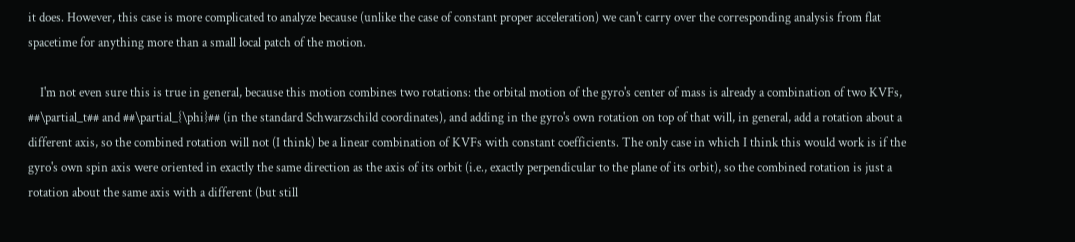it does. However, this case is more complicated to analyze because (unlike the case of constant proper acceleration) we can't carry over the corresponding analysis from flat spacetime for anything more than a small local patch of the motion.

    I'm not even sure this is true in general, because this motion combines two rotations: the orbital motion of the gyro's center of mass is already a combination of two KVFs, ##\partial_t## and ##\partial_{\phi}## (in the standard Schwarzschild coordinates), and adding in the gyro's own rotation on top of that will, in general, add a rotation about a different axis, so the combined rotation will not (I think) be a linear combination of KVFs with constant coefficients. The only case in which I think this would work is if the gyro's own spin axis were oriented in exactly the same direction as the axis of its orbit (i.e., exactly perpendicular to the plane of its orbit), so the combined rotation is just a rotation about the same axis with a different (but still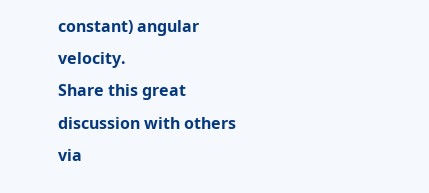constant) angular velocity.
Share this great discussion with others via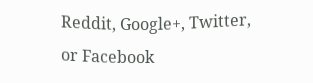Reddit, Google+, Twitter, or Facebook